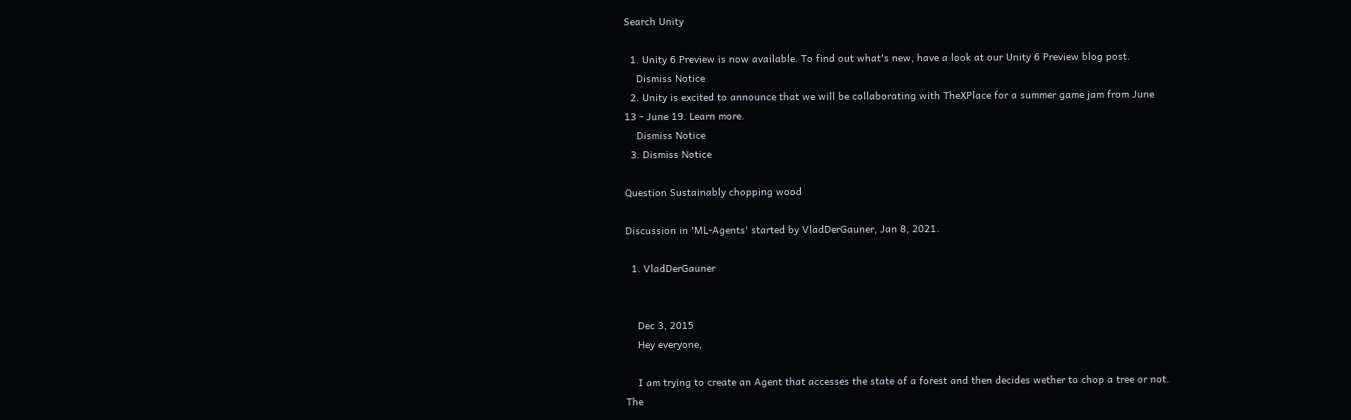Search Unity

  1. Unity 6 Preview is now available. To find out what's new, have a look at our Unity 6 Preview blog post.
    Dismiss Notice
  2. Unity is excited to announce that we will be collaborating with TheXPlace for a summer game jam from June 13 - June 19. Learn more.
    Dismiss Notice
  3. Dismiss Notice

Question Sustainably chopping wood

Discussion in 'ML-Agents' started by VladDerGauner, Jan 8, 2021.

  1. VladDerGauner


    Dec 3, 2015
    Hey everyone,

    I am trying to create an Agent that accesses the state of a forest and then decides wether to chop a tree or not. The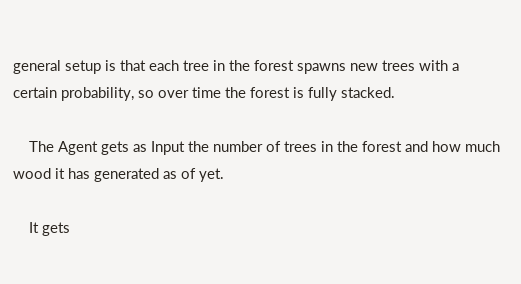general setup is that each tree in the forest spawns new trees with a certain probability, so over time the forest is fully stacked.

    The Agent gets as Input the number of trees in the forest and how much wood it has generated as of yet.

    It gets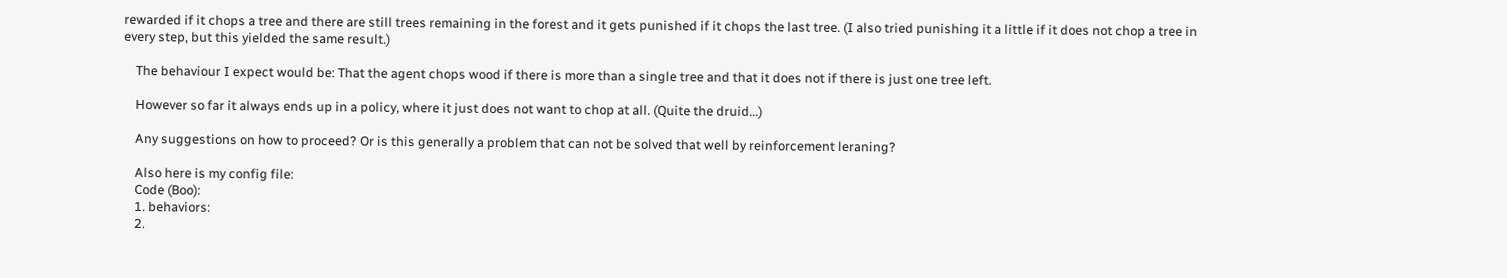rewarded if it chops a tree and there are still trees remaining in the forest and it gets punished if it chops the last tree. (I also tried punishing it a little if it does not chop a tree in every step, but this yielded the same result.)

    The behaviour I expect would be: That the agent chops wood if there is more than a single tree and that it does not if there is just one tree left.

    However so far it always ends up in a policy, where it just does not want to chop at all. (Quite the druid...)

    Any suggestions on how to proceed? Or is this generally a problem that can not be solved that well by reinforcement leraning?

    Also here is my config file:
    Code (Boo):
    1. behaviors:
    2.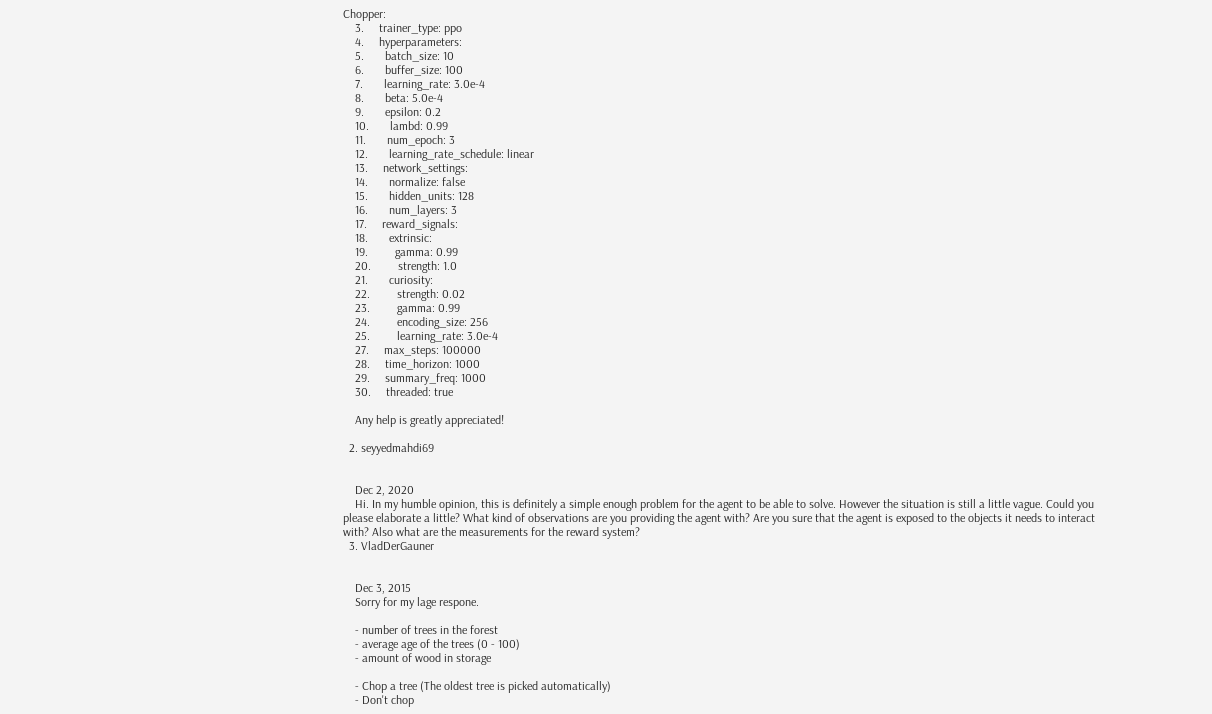Chopper:
    3.     trainer_type: ppo
    4.     hyperparameters:
    5.       batch_size: 10
    6.       buffer_size: 100
    7.       learning_rate: 3.0e-4
    8.       beta: 5.0e-4
    9.       epsilon: 0.2
    10.       lambd: 0.99
    11.       num_epoch: 3
    12.       learning_rate_schedule: linear
    13.     network_settings:
    14.       normalize: false
    15.       hidden_units: 128
    16.       num_layers: 3
    17.     reward_signals:
    18.       extrinsic:
    19.         gamma: 0.99
    20.         strength: 1.0
    21.       curiosity:
    22.         strength: 0.02
    23.         gamma: 0.99
    24.         encoding_size: 256
    25.         learning_rate: 3.0e-4
    27.     max_steps: 100000
    28.     time_horizon: 1000
    29.     summary_freq: 1000
    30.     threaded: true

    Any help is greatly appreciated!

  2. seyyedmahdi69


    Dec 2, 2020
    Hi. In my humble opinion, this is definitely a simple enough problem for the agent to be able to solve. However the situation is still a little vague. Could you please elaborate a little? What kind of observations are you providing the agent with? Are you sure that the agent is exposed to the objects it needs to interact with? Also what are the measurements for the reward system?
  3. VladDerGauner


    Dec 3, 2015
    Sorry for my lage respone.

    - number of trees in the forest
    - average age of the trees (0 - 100)
    - amount of wood in storage

    - Chop a tree (The oldest tree is picked automatically)
    - Don't chop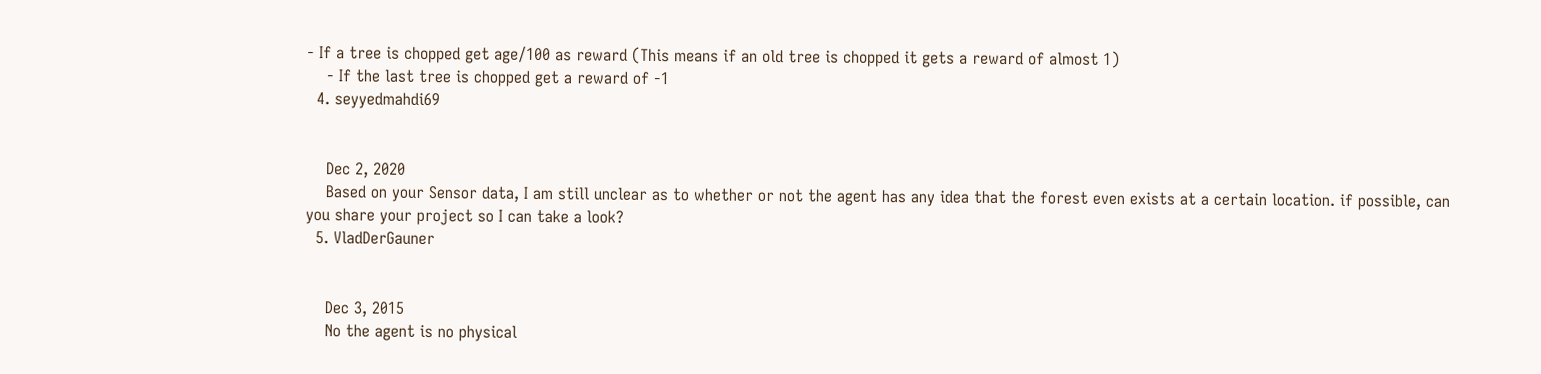- If a tree is chopped get age/100 as reward (This means if an old tree is chopped it gets a reward of almost 1)
    - If the last tree is chopped get a reward of -1
  4. seyyedmahdi69


    Dec 2, 2020
    Based on your Sensor data, I am still unclear as to whether or not the agent has any idea that the forest even exists at a certain location. if possible, can you share your project so I can take a look?
  5. VladDerGauner


    Dec 3, 2015
    No the agent is no physical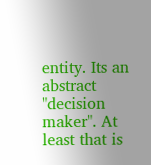entity. Its an abstract "decision maker". At least that is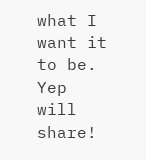what I want it to be. Yep will share!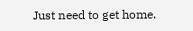Just need to get home.